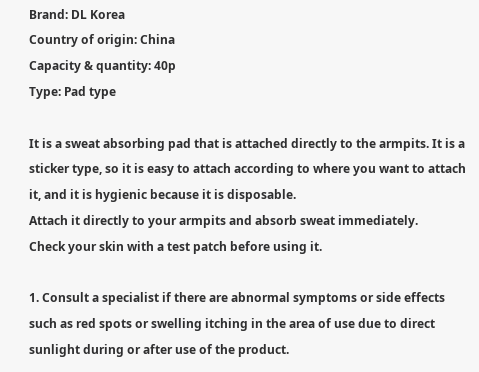Brand: DL Korea
Country of origin: China
Capacity & quantity: 40p
Type: Pad type

It is a sweat absorbing pad that is attached directly to the armpits. It is a sticker type, so it is easy to attach according to where you want to attach it, and it is hygienic because it is disposable.
Attach it directly to your armpits and absorb sweat immediately.
Check your skin with a test patch before using it.

1. Consult a specialist if there are abnormal symptoms or side effects such as red spots or swelling itching in the area of use due to direct sunlight during or after use of the product.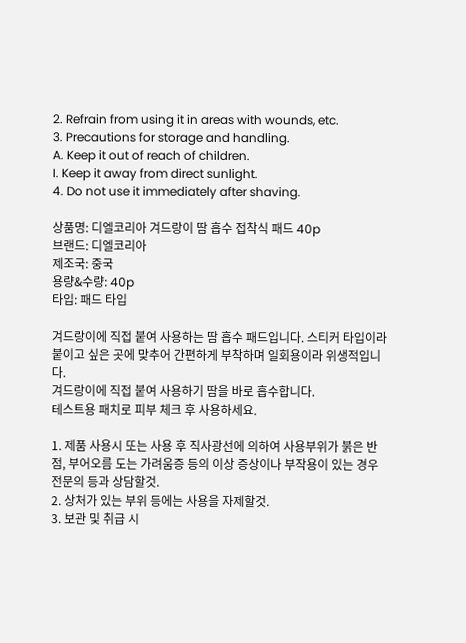2. Refrain from using it in areas with wounds, etc.
3. Precautions for storage and handling.
A. Keep it out of reach of children.
I. Keep it away from direct sunlight.
4. Do not use it immediately after shaving.

상품명: 디엘코리아 겨드랑이 땀 흡수 접착식 패드 40p
브랜드: 디엘코리아
제조국: 중국
용량&수량: 40p
타입: 패드 타입

겨드랑이에 직접 붙여 사용하는 땀 흡수 패드입니다. 스티커 타입이라 붙이고 싶은 곳에 맞추어 간편하게 부착하며 일회용이라 위생적입니다.
겨드랑이에 직접 붙여 사용하기 땀을 바로 흡수합니다.
테스트용 패치로 피부 체크 후 사용하세요.

1. 제품 사용시 또는 사용 후 직사광선에 의하여 사용부위가 붉은 반점, 부어오름 도는 가려움증 등의 이상 증상이나 부작용이 있는 경우 전문의 등과 상담할것.
2. 상처가 있는 부위 등에는 사용을 자제할것.
3. 보관 및 취급 시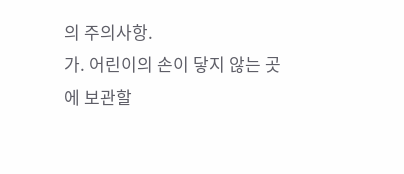의 주의사항.
가. 어린이의 손이 닿지 않는 곳에 보관할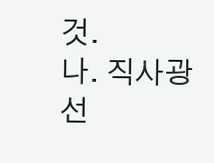것.
나. 직사광선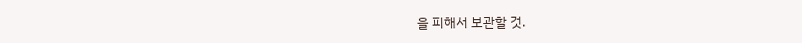을 피해서 보관할 것.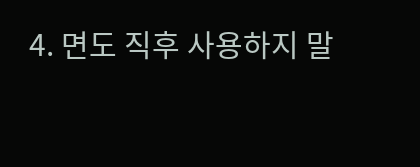4. 면도 직후 사용하지 말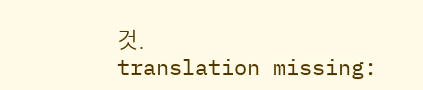것.
translation missing: